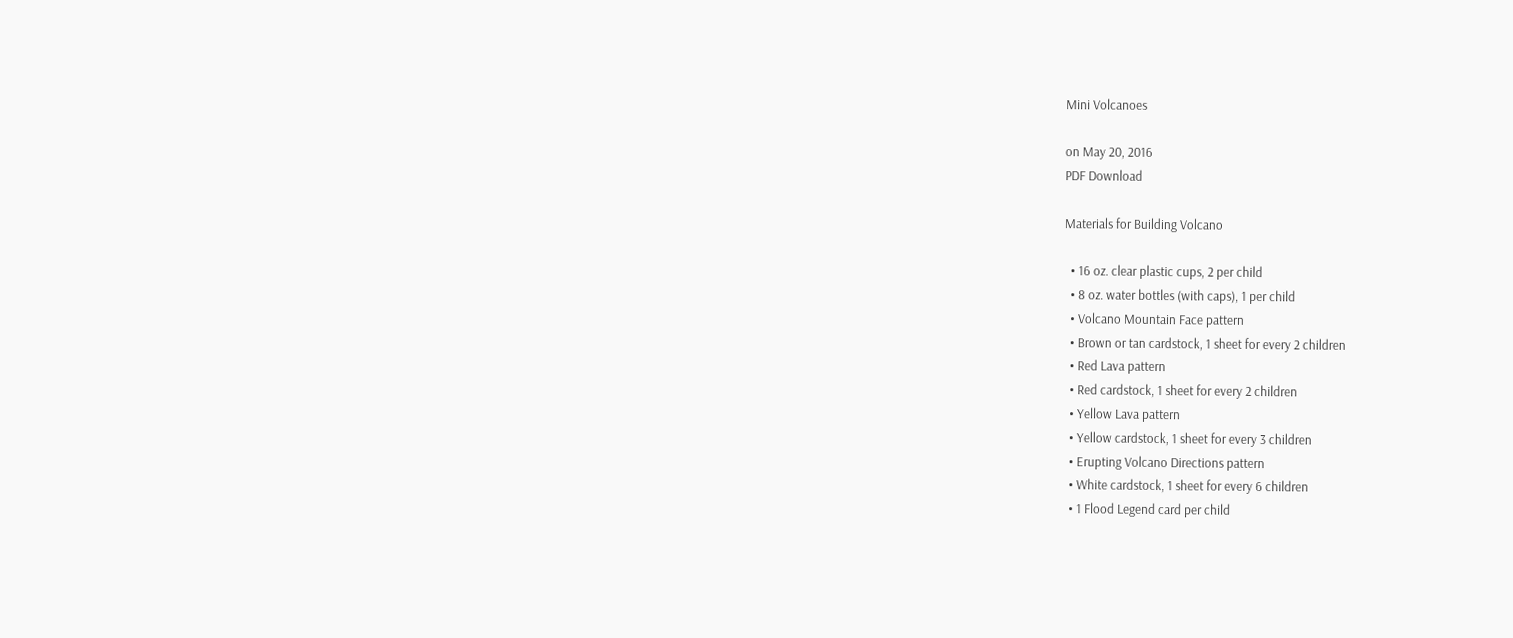Mini Volcanoes

on May 20, 2016
PDF Download

Materials for Building Volcano

  • 16 oz. clear plastic cups, 2 per child
  • 8 oz. water bottles (with caps), 1 per child
  • Volcano Mountain Face pattern
  • Brown or tan cardstock, 1 sheet for every 2 children
  • Red Lava pattern
  • Red cardstock, 1 sheet for every 2 children
  • Yellow Lava pattern
  • Yellow cardstock, 1 sheet for every 3 children
  • Erupting Volcano Directions pattern
  • White cardstock, 1 sheet for every 6 children
  • 1 Flood Legend card per child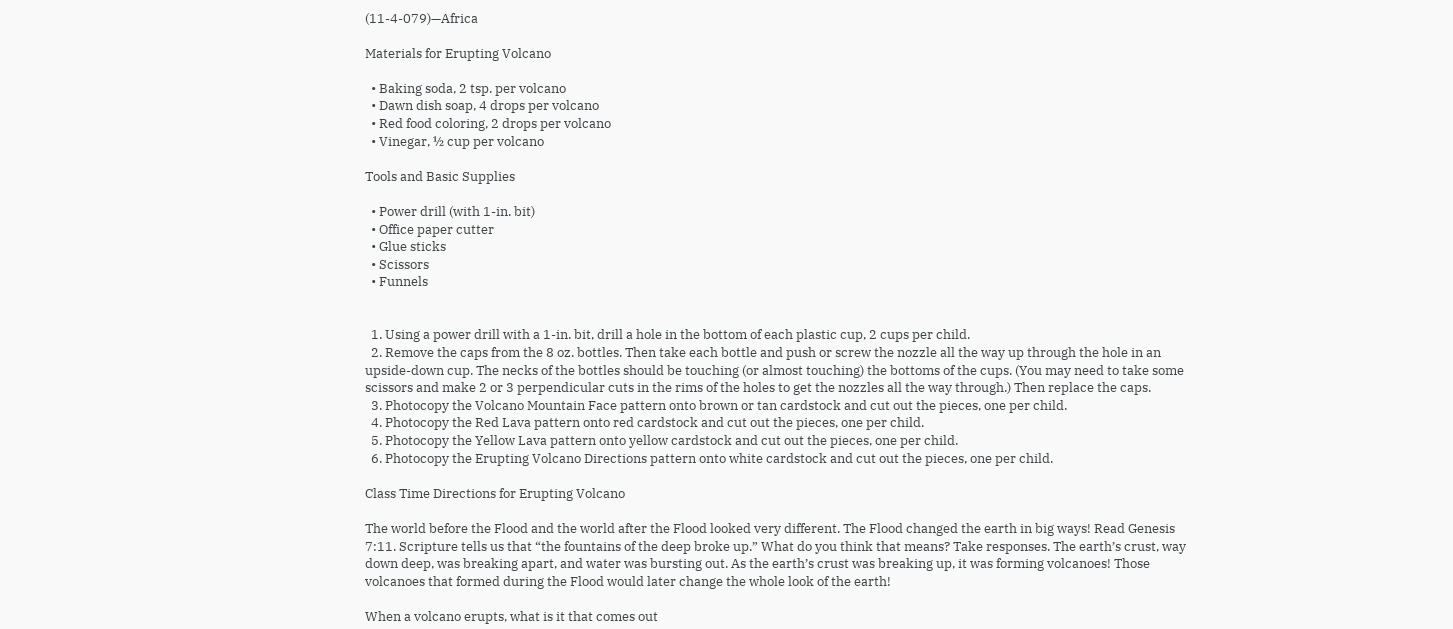(11-4-079)—Africa

Materials for Erupting Volcano

  • Baking soda, 2 tsp. per volcano
  • Dawn dish soap, 4 drops per volcano
  • Red food coloring, 2 drops per volcano
  • Vinegar, ½ cup per volcano

Tools and Basic Supplies

  • Power drill (with 1-in. bit)
  • Office paper cutter
  • Glue sticks
  • Scissors
  • Funnels


  1. Using a power drill with a 1-in. bit, drill a hole in the bottom of each plastic cup, 2 cups per child.
  2. Remove the caps from the 8 oz. bottles. Then take each bottle and push or screw the nozzle all the way up through the hole in an upside-down cup. The necks of the bottles should be touching (or almost touching) the bottoms of the cups. (You may need to take some scissors and make 2 or 3 perpendicular cuts in the rims of the holes to get the nozzles all the way through.) Then replace the caps.
  3. Photocopy the Volcano Mountain Face pattern onto brown or tan cardstock and cut out the pieces, one per child.
  4. Photocopy the Red Lava pattern onto red cardstock and cut out the pieces, one per child.
  5. Photocopy the Yellow Lava pattern onto yellow cardstock and cut out the pieces, one per child.
  6. Photocopy the Erupting Volcano Directions pattern onto white cardstock and cut out the pieces, one per child.

Class Time Directions for Erupting Volcano

The world before the Flood and the world after the Flood looked very different. The Flood changed the earth in big ways! Read Genesis 7:11. Scripture tells us that “the fountains of the deep broke up.” What do you think that means? Take responses. The earth’s crust, way down deep, was breaking apart, and water was bursting out. As the earth’s crust was breaking up, it was forming volcanoes! Those volcanoes that formed during the Flood would later change the whole look of the earth!

When a volcano erupts, what is it that comes out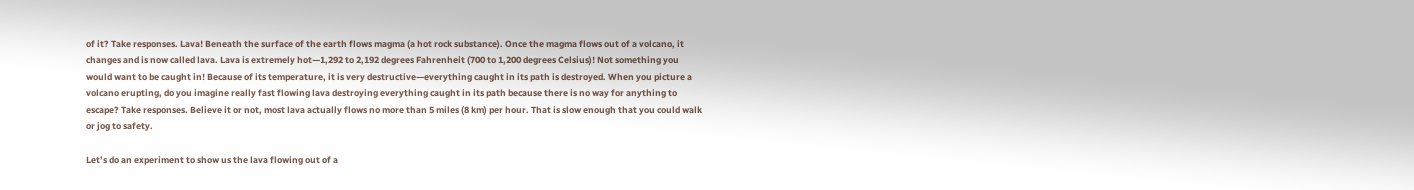of it? Take responses. Lava! Beneath the surface of the earth flows magma (a hot rock substance). Once the magma flows out of a volcano, it changes and is now called lava. Lava is extremely hot—1,292 to 2,192 degrees Fahrenheit (700 to 1,200 degrees Celsius)! Not something you would want to be caught in! Because of its temperature, it is very destructive—everything caught in its path is destroyed. When you picture a volcano erupting, do you imagine really fast flowing lava destroying everything caught in its path because there is no way for anything to escape? Take responses. Believe it or not, most lava actually flows no more than 5 miles (8 km) per hour. That is slow enough that you could walk or jog to safety.

Let’s do an experiment to show us the lava flowing out of a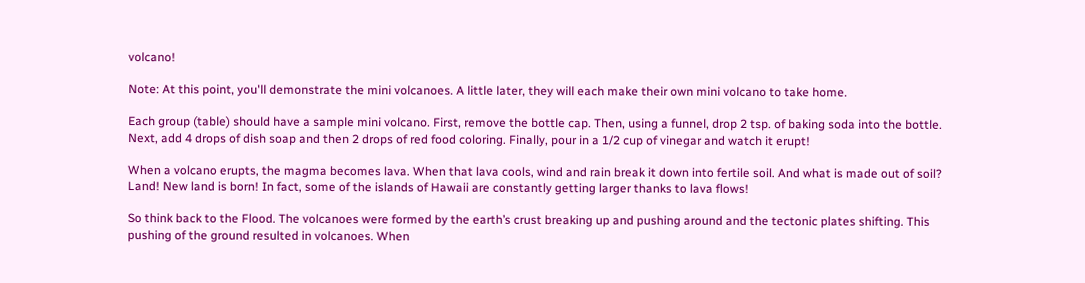volcano!

Note: At this point, you'll demonstrate the mini volcanoes. A little later, they will each make their own mini volcano to take home.

Each group (table) should have a sample mini volcano. First, remove the bottle cap. Then, using a funnel, drop 2 tsp. of baking soda into the bottle. Next, add 4 drops of dish soap and then 2 drops of red food coloring. Finally, pour in a 1/2 cup of vinegar and watch it erupt!

When a volcano erupts, the magma becomes lava. When that lava cools, wind and rain break it down into fertile soil. And what is made out of soil? Land! New land is born! In fact, some of the islands of Hawaii are constantly getting larger thanks to lava flows!

So think back to the Flood. The volcanoes were formed by the earth’s crust breaking up and pushing around and the tectonic plates shifting. This pushing of the ground resulted in volcanoes. When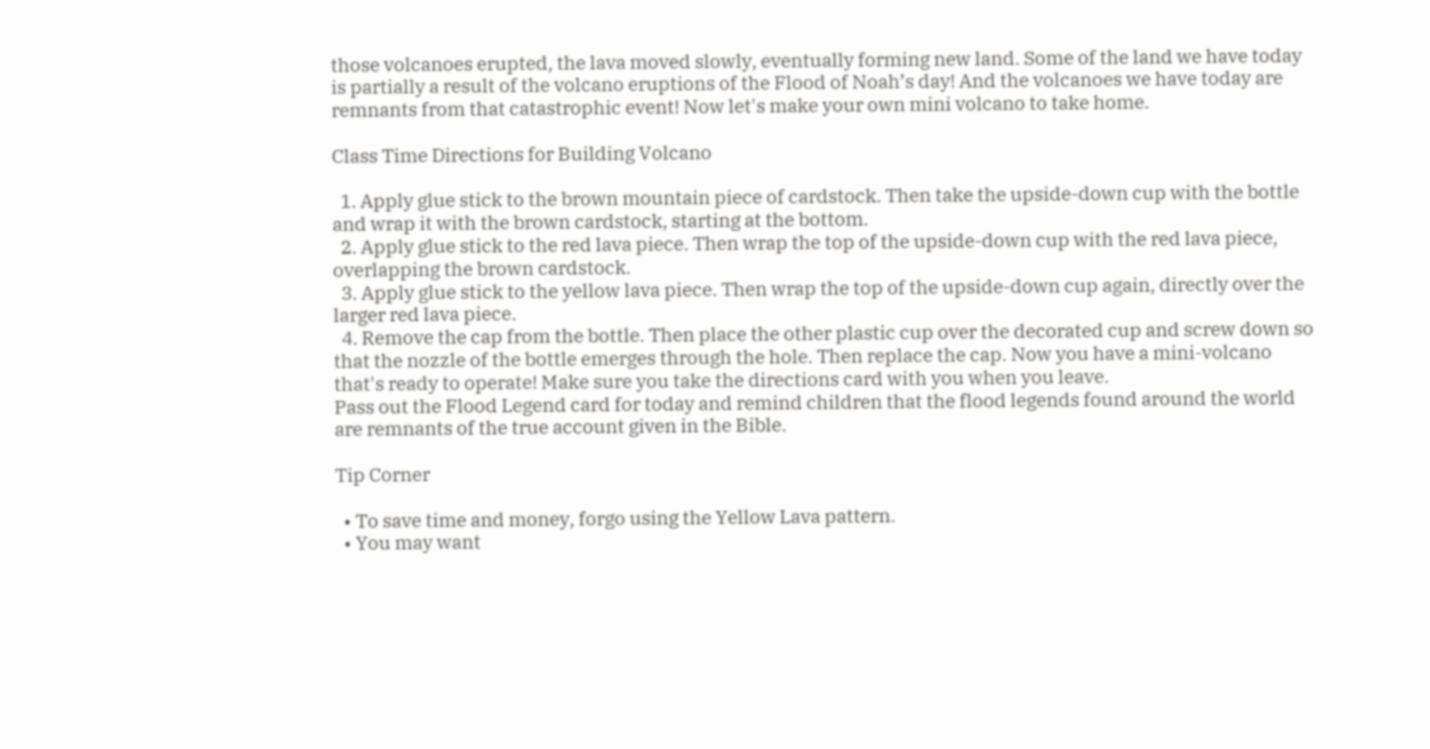those volcanoes erupted, the lava moved slowly, eventually forming new land. Some of the land we have today is partially a result of the volcano eruptions of the Flood of Noah’s day! And the volcanoes we have today are remnants from that catastrophic event! Now let's make your own mini volcano to take home.

Class Time Directions for Building Volcano

  1. Apply glue stick to the brown mountain piece of cardstock. Then take the upside-down cup with the bottle and wrap it with the brown cardstock, starting at the bottom.
  2. Apply glue stick to the red lava piece. Then wrap the top of the upside-down cup with the red lava piece, overlapping the brown cardstock.
  3. Apply glue stick to the yellow lava piece. Then wrap the top of the upside-down cup again, directly over the larger red lava piece.
  4. Remove the cap from the bottle. Then place the other plastic cup over the decorated cup and screw down so that the nozzle of the bottle emerges through the hole. Then replace the cap. Now you have a mini-volcano that's ready to operate! Make sure you take the directions card with you when you leave.
Pass out the Flood Legend card for today and remind children that the flood legends found around the world are remnants of the true account given in the Bible.

Tip Corner

  • To save time and money, forgo using the Yellow Lava pattern.
  • You may want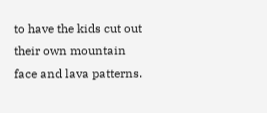to have the kids cut out their own mountain face and lava patterns.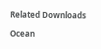Related Downloads

Ocean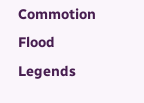Commotion Flood Legends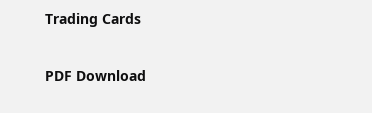Trading Cards

PDF Download